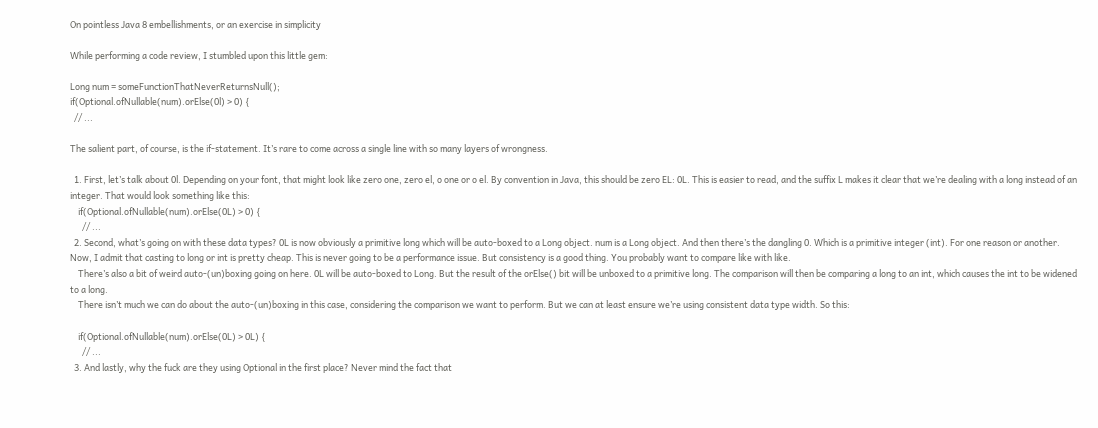On pointless Java 8 embellishments, or an exercise in simplicity

While performing a code review, I stumbled upon this little gem:

Long num = someFunctionThatNeverReturnsNull();
if(Optional.ofNullable(num).orElse(0l) > 0) {
  // ...

The salient part, of course, is the if-statement. It’s rare to come across a single line with so many layers of wrongness.

  1. First, let’s talk about 0l. Depending on your font, that might look like zero one, zero el, o one or o el. By convention in Java, this should be zero EL: 0L. This is easier to read, and the suffix L makes it clear that we’re dealing with a long instead of an integer. That would look something like this:
    if(Optional.ofNullable(num).orElse(0L) > 0) {
      // ...
  2. Second, what’s going on with these data types? 0L is now obviously a primitive long which will be auto-boxed to a Long object. num is a Long object. And then there’s the dangling 0. Which is a primitive integer (int). For one reason or another. Now, I admit that casting to long or int is pretty cheap. This is never going to be a performance issue. But consistency is a good thing. You probably want to compare like with like.
    There’s also a bit of weird auto-(un)boxing going on here. 0L will be auto-boxed to Long. But the result of the orElse() bit will be unboxed to a primitive long. The comparison will then be comparing a long to an int, which causes the int to be widened to a long.
    There isn’t much we can do about the auto-(un)boxing in this case, considering the comparison we want to perform. But we can at least ensure we’re using consistent data type width. So this:

    if(Optional.ofNullable(num).orElse(0L) > 0L) {
      // ...
  3. And lastly, why the fuck are they using Optional in the first place? Never mind the fact that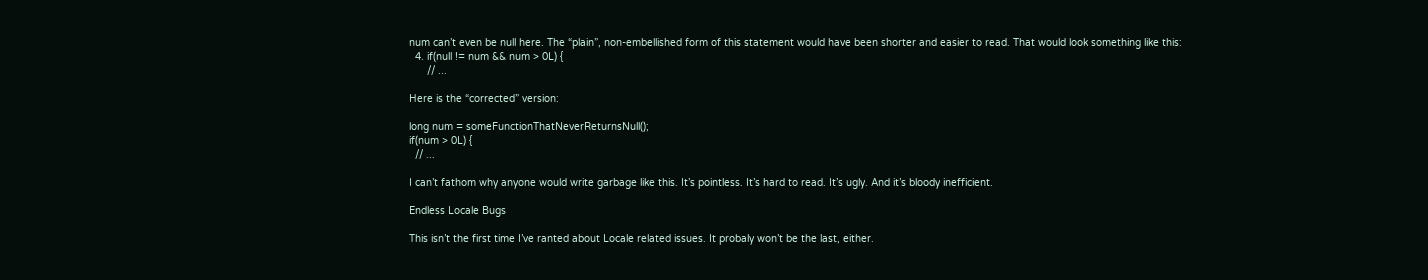num can’t even be null here. The “plain”, non-embellished form of this statement would have been shorter and easier to read. That would look something like this:
  4. if(null != num && num > 0L) {
      // ...

Here is the “corrected” version:

long num = someFunctionThatNeverReturnsNull();
if(num > 0L) {
  // ...

I can’t fathom why anyone would write garbage like this. It’s pointless. It’s hard to read. It’s ugly. And it’s bloody inefficient.

Endless Locale Bugs

This isn’t the first time I’ve ranted about Locale related issues. It probaly won’t be the last, either.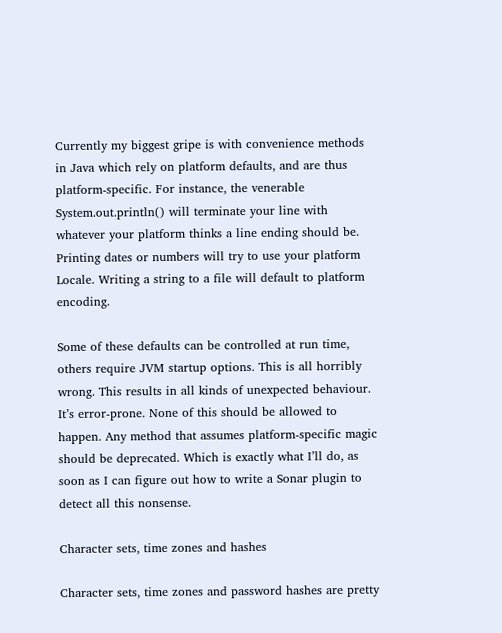Currently my biggest gripe is with convenience methods in Java which rely on platform defaults, and are thus platform-specific. For instance, the venerable System.out.println() will terminate your line with whatever your platform thinks a line ending should be. Printing dates or numbers will try to use your platform Locale. Writing a string to a file will default to platform encoding.

Some of these defaults can be controlled at run time, others require JVM startup options. This is all horribly wrong. This results in all kinds of unexpected behaviour. It’s error-prone. None of this should be allowed to happen. Any method that assumes platform-specific magic should be deprecated. Which is exactly what I’ll do, as soon as I can figure out how to write a Sonar plugin to detect all this nonsense.

Character sets, time zones and hashes

Character sets, time zones and password hashes are pretty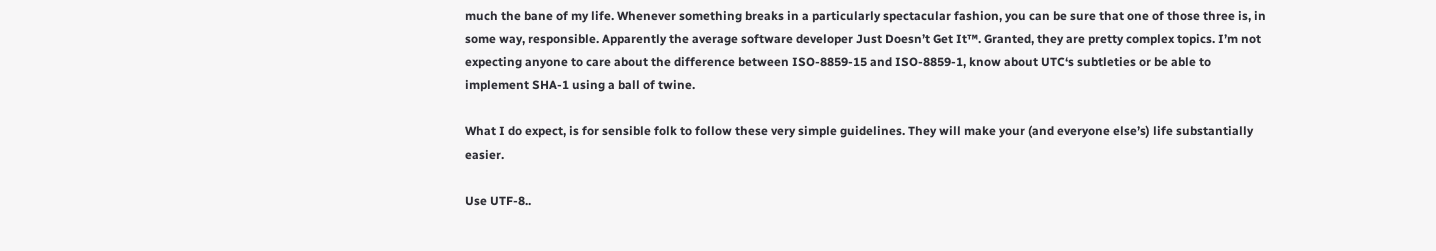much the bane of my life. Whenever something breaks in a particularly spectacular fashion, you can be sure that one of those three is, in some way, responsible. Apparently the average software developer Just Doesn’t Get It™. Granted, they are pretty complex topics. I’m not expecting anyone to care about the difference between ISO-8859-15 and ISO-8859-1, know about UTC‘s subtleties or be able to implement SHA-1 using a ball of twine.

What I do expect, is for sensible folk to follow these very simple guidelines. They will make your (and everyone else’s) life substantially easier.

Use UTF-8..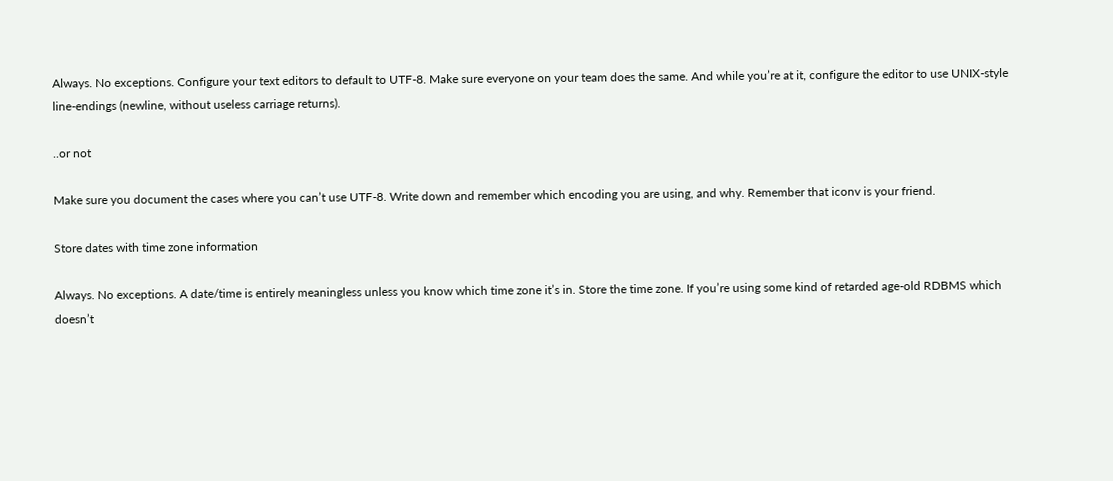Always. No exceptions. Configure your text editors to default to UTF-8. Make sure everyone on your team does the same. And while you’re at it, configure the editor to use UNIX-style line-endings (newline, without useless carriage returns).

..or not

Make sure you document the cases where you can’t use UTF-8. Write down and remember which encoding you are using, and why. Remember that iconv is your friend.

Store dates with time zone information

Always. No exceptions. A date/time is entirely meaningless unless you know which time zone it’s in. Store the time zone. If you’re using some kind of retarded age-old RDBMS which doesn’t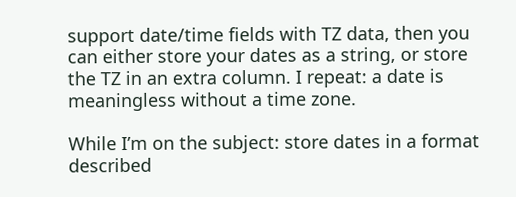support date/time fields with TZ data, then you can either store your dates as a string, or store the TZ in an extra column. I repeat: a date is meaningless without a time zone.

While I’m on the subject: store dates in a format described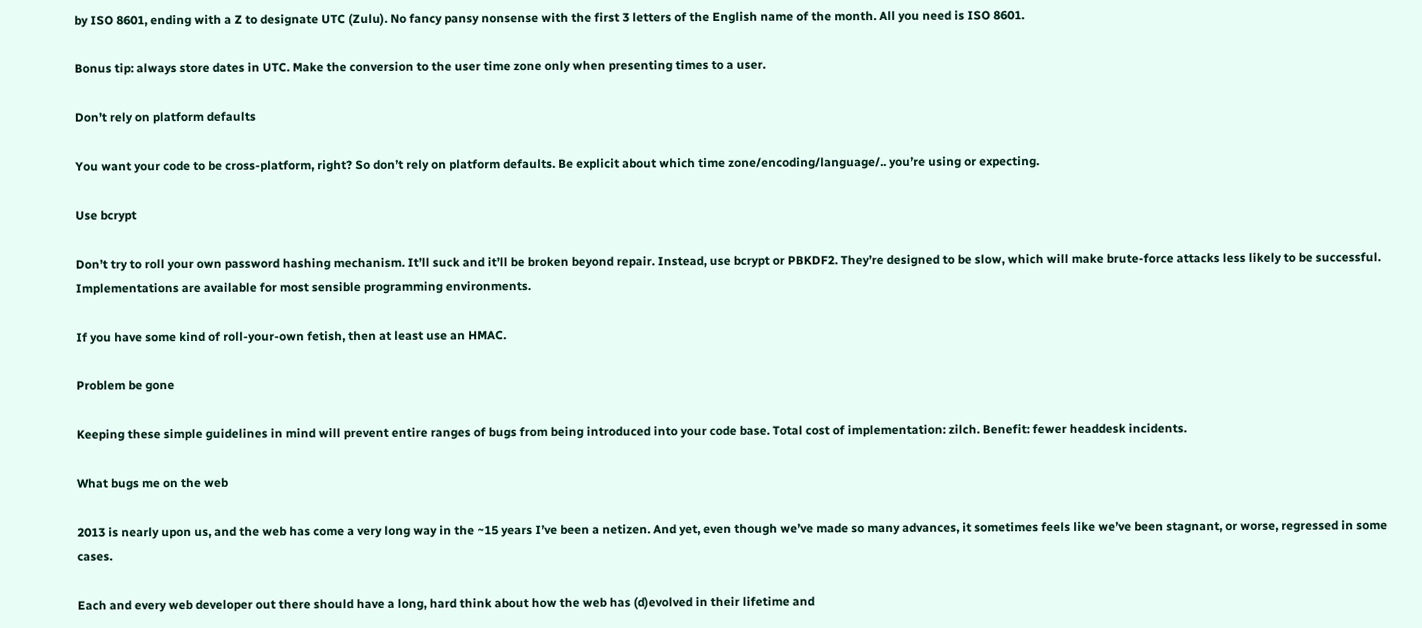by ISO 8601, ending with a Z to designate UTC (Zulu). No fancy pansy nonsense with the first 3 letters of the English name of the month. All you need is ISO 8601.

Bonus tip: always store dates in UTC. Make the conversion to the user time zone only when presenting times to a user.

Don’t rely on platform defaults

You want your code to be cross-platform, right? So don’t rely on platform defaults. Be explicit about which time zone/encoding/language/.. you’re using or expecting.

Use bcrypt

Don’t try to roll your own password hashing mechanism. It’ll suck and it’ll be broken beyond repair. Instead, use bcrypt or PBKDF2. They’re designed to be slow, which will make brute-force attacks less likely to be successful. Implementations are available for most sensible programming environments.

If you have some kind of roll-your-own fetish, then at least use an HMAC.

Problem be gone

Keeping these simple guidelines in mind will prevent entire ranges of bugs from being introduced into your code base. Total cost of implementation: zilch. Benefit: fewer headdesk incidents.

What bugs me on the web

2013 is nearly upon us, and the web has come a very long way in the ~15 years I’ve been a netizen. And yet, even though we’ve made so many advances, it sometimes feels like we’ve been stagnant, or worse, regressed in some cases.

Each and every web developer out there should have a long, hard think about how the web has (d)evolved in their lifetime and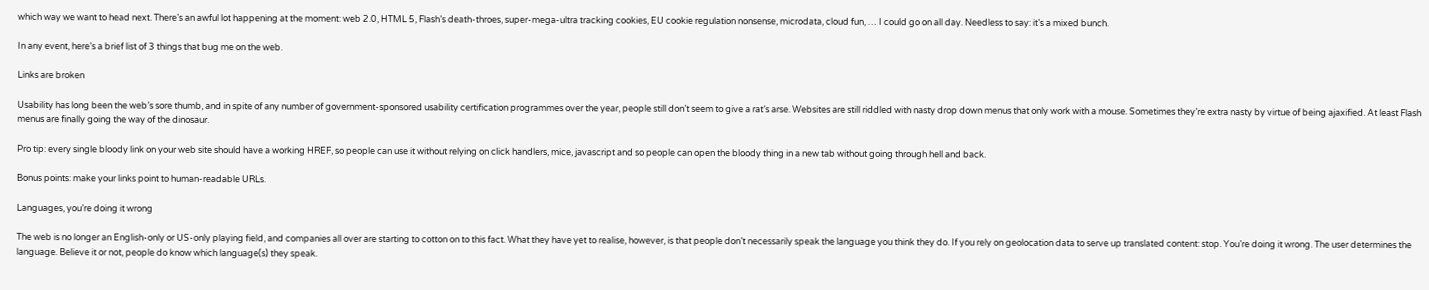which way we want to head next. There’s an awful lot happening at the moment: web 2.0, HTML 5, Flash’s death-throes, super-mega-ultra tracking cookies, EU cookie regulation nonsense, microdata, cloud fun, … I could go on all day. Needless to say: it’s a mixed bunch.

In any event, here’s a brief list of 3 things that bug me on the web.

Links are broken

Usability has long been the web’s sore thumb, and in spite of any number of government-sponsored usability certification programmes over the year, people still don’t seem to give a rat’s arse. Websites are still riddled with nasty drop down menus that only work with a mouse. Sometimes they’re extra nasty by virtue of being ajaxified. At least Flash menus are finally going the way of the dinosaur.

Pro tip: every single bloody link on your web site should have a working HREF, so people can use it without relying on click handlers, mice, javascript and so people can open the bloody thing in a new tab without going through hell and back.

Bonus points: make your links point to human-readable URLs.

Languages, you’re doing it wrong

The web is no longer an English-only or US-only playing field, and companies all over are starting to cotton on to this fact. What they have yet to realise, however, is that people don’t necessarily speak the language you think they do. If you rely on geolocation data to serve up translated content: stop. You’re doing it wrong. The user determines the language. Believe it or not, people do know which language(s) they speak.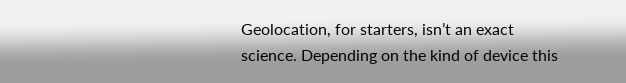Geolocation, for starters, isn’t an exact science. Depending on the kind of device this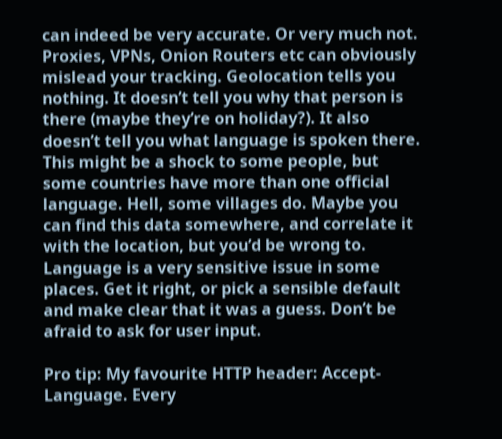can indeed be very accurate. Or very much not. Proxies, VPNs, Onion Routers etc can obviously mislead your tracking. Geolocation tells you nothing. It doesn’t tell you why that person is there (maybe they’re on holiday?). It also doesn’t tell you what language is spoken there. This might be a shock to some people, but some countries have more than one official language. Hell, some villages do. Maybe you can find this data somewhere, and correlate it with the location, but you’d be wrong to. Language is a very sensitive issue in some places. Get it right, or pick a sensible default and make clear that it was a guess. Don’t be afraid to ask for user input.

Pro tip: My favourite HTTP header: Accept-Language. Every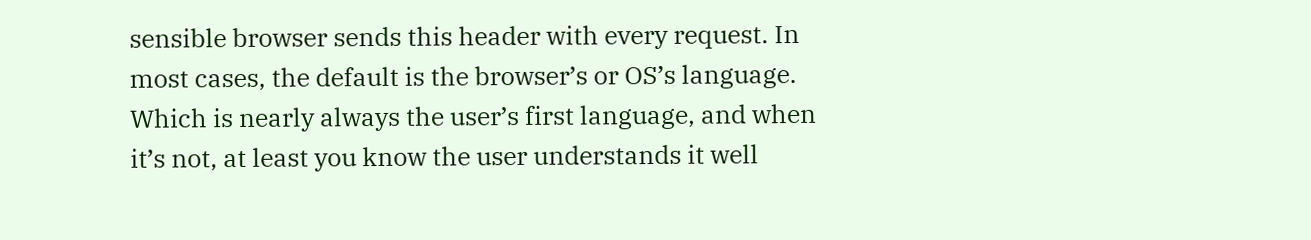sensible browser sends this header with every request. In most cases, the default is the browser’s or OS’s language. Which is nearly always the user’s first language, and when it’s not, at least you know the user understands it well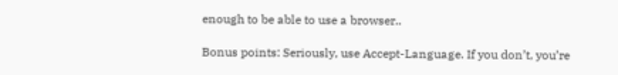enough to be able to use a browser..

Bonus points: Seriously, use Accept-Language. If you don’t, you’re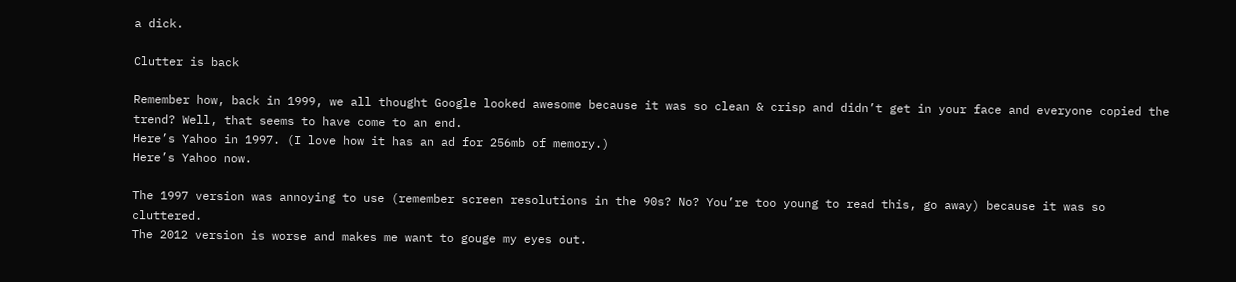a dick.

Clutter is back

Remember how, back in 1999, we all thought Google looked awesome because it was so clean & crisp and didn’t get in your face and everyone copied the trend? Well, that seems to have come to an end.
Here’s Yahoo in 1997. (I love how it has an ad for 256mb of memory.)
Here’s Yahoo now.

The 1997 version was annoying to use (remember screen resolutions in the 90s? No? You’re too young to read this, go away) because it was so cluttered.
The 2012 version is worse and makes me want to gouge my eyes out.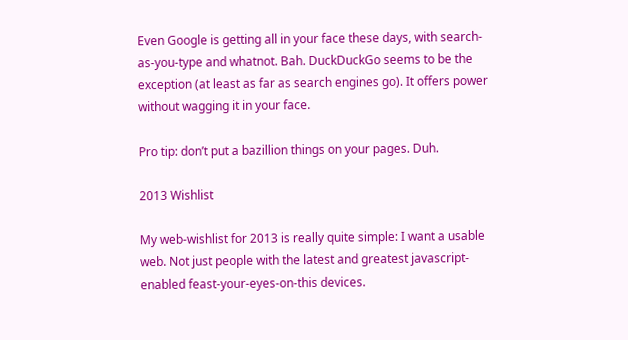Even Google is getting all in your face these days, with search-as-you-type and whatnot. Bah. DuckDuckGo seems to be the exception (at least as far as search engines go). It offers power without wagging it in your face.

Pro tip: don’t put a bazillion things on your pages. Duh.

2013 Wishlist

My web-wishlist for 2013 is really quite simple: I want a usable web. Not just people with the latest and greatest javascript-enabled feast-your-eyes-on-this devices.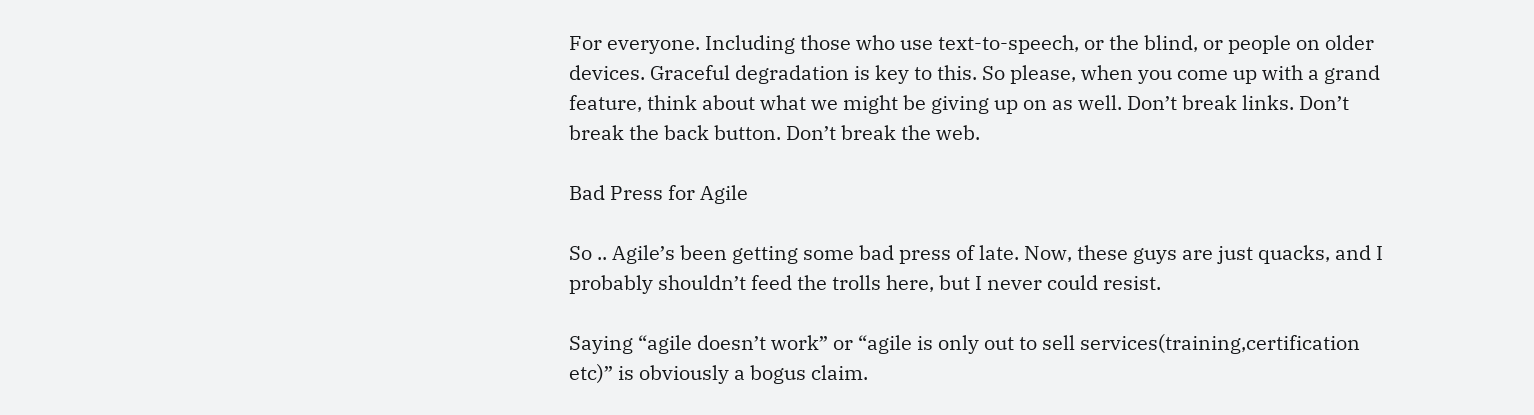For everyone. Including those who use text-to-speech, or the blind, or people on older devices. Graceful degradation is key to this. So please, when you come up with a grand feature, think about what we might be giving up on as well. Don’t break links. Don’t break the back button. Don’t break the web.

Bad Press for Agile

So .. Agile’s been getting some bad press of late. Now, these guys are just quacks, and I probably shouldn’t feed the trolls here, but I never could resist.

Saying “agile doesn’t work” or “agile is only out to sell services(training,certification etc)” is obviously a bogus claim.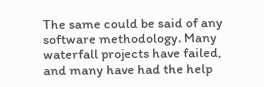The same could be said of any software methodology. Many waterfall projects have failed, and many have had the help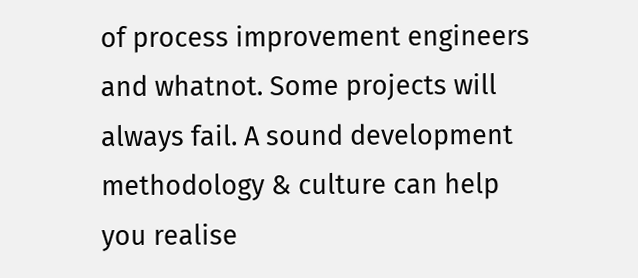of process improvement engineers and whatnot. Some projects will always fail. A sound development methodology & culture can help you realise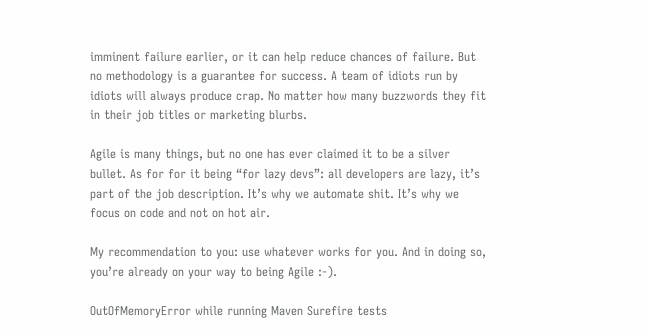imminent failure earlier, or it can help reduce chances of failure. But no methodology is a guarantee for success. A team of idiots run by idiots will always produce crap. No matter how many buzzwords they fit in their job titles or marketing blurbs.

Agile is many things, but no one has ever claimed it to be a silver bullet. As for for it being “for lazy devs”: all developers are lazy, it’s part of the job description. It’s why we automate shit. It’s why we focus on code and not on hot air.

My recommendation to you: use whatever works for you. And in doing so, you’re already on your way to being Agile :-).

OutOfMemoryError while running Maven Surefire tests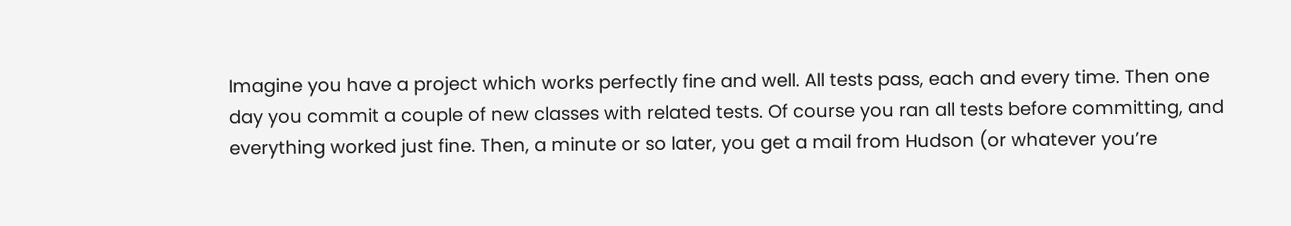Imagine you have a project which works perfectly fine and well. All tests pass, each and every time. Then one day you commit a couple of new classes with related tests. Of course you ran all tests before committing, and everything worked just fine. Then, a minute or so later, you get a mail from Hudson (or whatever you’re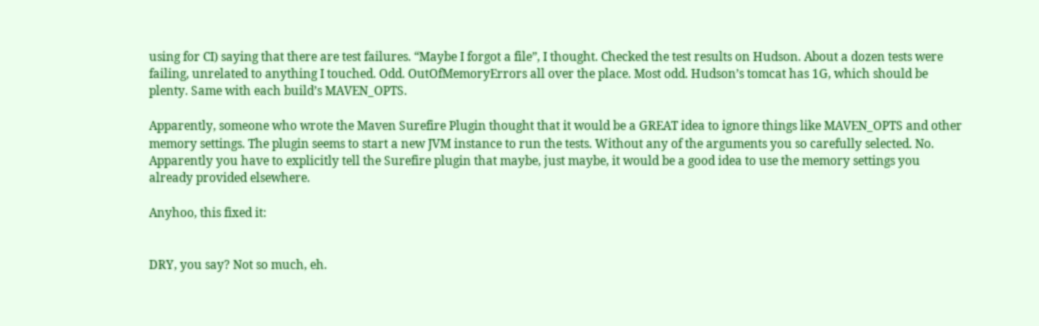using for CI) saying that there are test failures. “Maybe I forgot a file”, I thought. Checked the test results on Hudson. About a dozen tests were failing, unrelated to anything I touched. Odd. OutOfMemoryErrors all over the place. Most odd. Hudson’s tomcat has 1G, which should be plenty. Same with each build’s MAVEN_OPTS.

Apparently, someone who wrote the Maven Surefire Plugin thought that it would be a GREAT idea to ignore things like MAVEN_OPTS and other memory settings. The plugin seems to start a new JVM instance to run the tests. Without any of the arguments you so carefully selected. No. Apparently you have to explicitly tell the Surefire plugin that maybe, just maybe, it would be a good idea to use the memory settings you already provided elsewhere.

Anyhoo, this fixed it:


DRY, you say? Not so much, eh.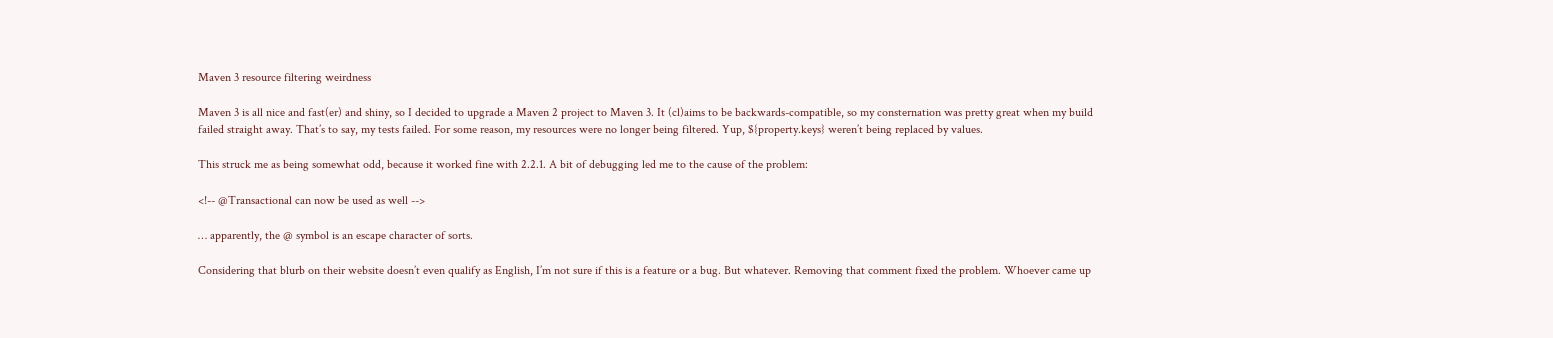Maven 3 resource filtering weirdness

Maven 3 is all nice and fast(er) and shiny, so I decided to upgrade a Maven 2 project to Maven 3. It (cl)aims to be backwards-compatible, so my consternation was pretty great when my build failed straight away. That’s to say, my tests failed. For some reason, my resources were no longer being filtered. Yup, ${property.keys} weren’t being replaced by values.

This struck me as being somewhat odd, because it worked fine with 2.2.1. A bit of debugging led me to the cause of the problem:

<!-- @Transactional can now be used as well -->

… apparently, the @ symbol is an escape character of sorts.

Considering that blurb on their website doesn’t even qualify as English, I’m not sure if this is a feature or a bug. But whatever. Removing that comment fixed the problem. Whoever came up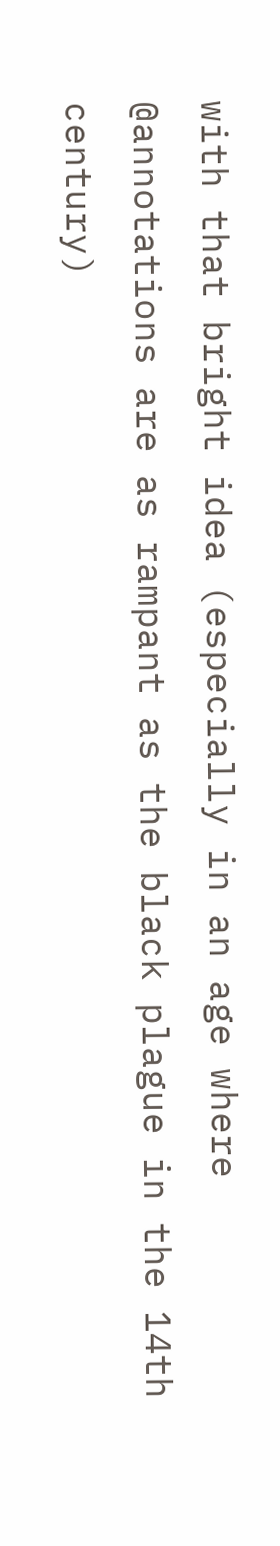with that bright idea (especially in an age where @annotations are as rampant as the black plague in the 14th century)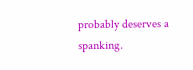probably deserves a spanking.